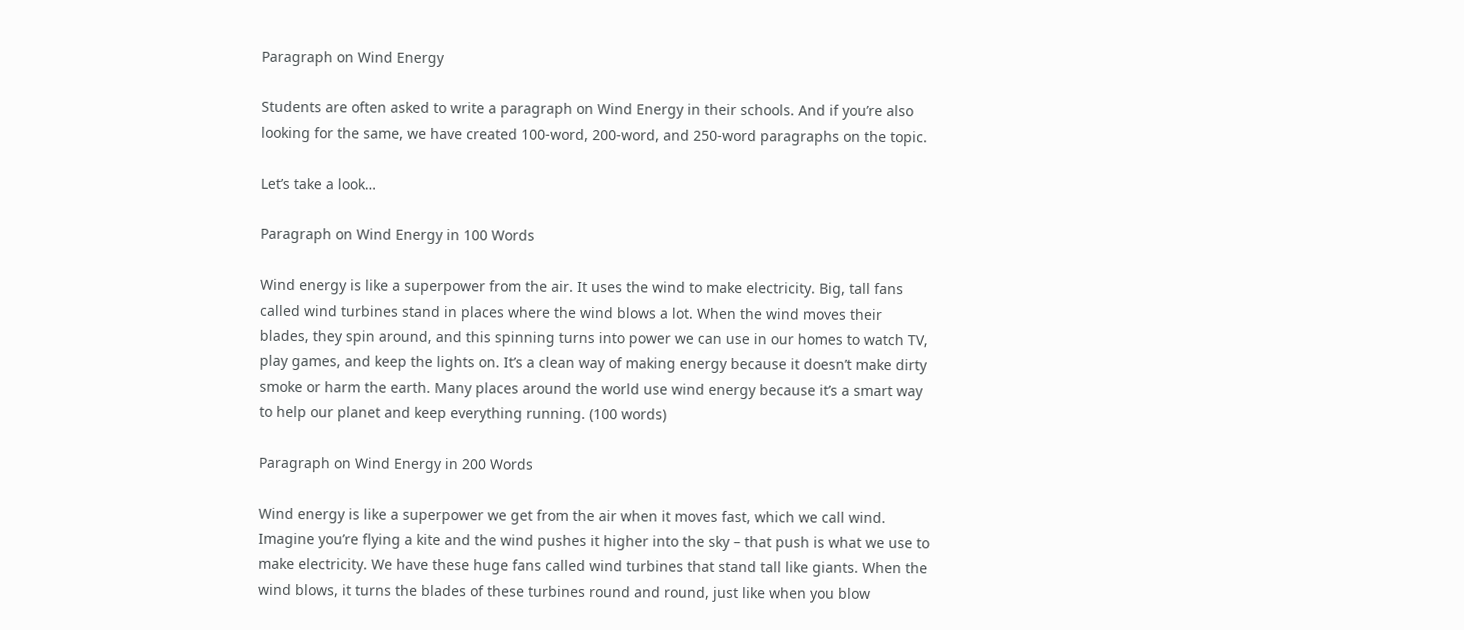Paragraph on Wind Energy

Students are often asked to write a paragraph on Wind Energy in their schools. And if you’re also looking for the same, we have created 100-word, 200-word, and 250-word paragraphs on the topic.

Let’s take a look…

Paragraph on Wind Energy in 100 Words

Wind energy is like a superpower from the air. It uses the wind to make electricity. Big, tall fans called wind turbines stand in places where the wind blows a lot. When the wind moves their blades, they spin around, and this spinning turns into power we can use in our homes to watch TV, play games, and keep the lights on. It’s a clean way of making energy because it doesn’t make dirty smoke or harm the earth. Many places around the world use wind energy because it’s a smart way to help our planet and keep everything running. (100 words)

Paragraph on Wind Energy in 200 Words

Wind energy is like a superpower we get from the air when it moves fast, which we call wind. Imagine you’re flying a kite and the wind pushes it higher into the sky – that push is what we use to make electricity. We have these huge fans called wind turbines that stand tall like giants. When the wind blows, it turns the blades of these turbines round and round, just like when you blow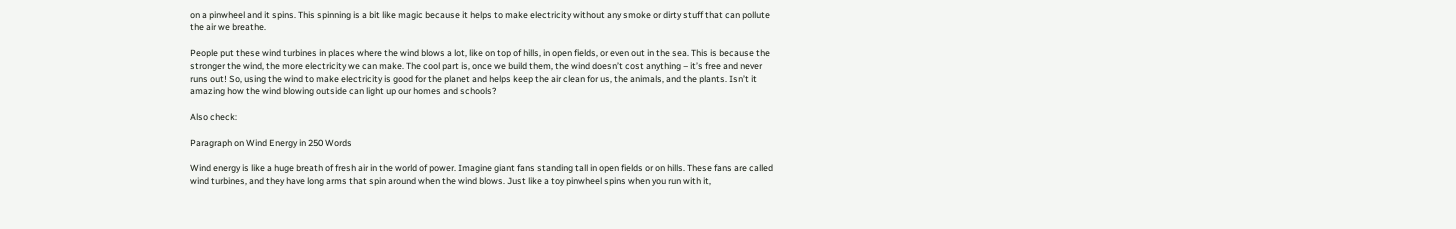on a pinwheel and it spins. This spinning is a bit like magic because it helps to make electricity without any smoke or dirty stuff that can pollute the air we breathe.

People put these wind turbines in places where the wind blows a lot, like on top of hills, in open fields, or even out in the sea. This is because the stronger the wind, the more electricity we can make. The cool part is, once we build them, the wind doesn’t cost anything – it’s free and never runs out! So, using the wind to make electricity is good for the planet and helps keep the air clean for us, the animals, and the plants. Isn’t it amazing how the wind blowing outside can light up our homes and schools?

Also check:

Paragraph on Wind Energy in 250 Words

Wind energy is like a huge breath of fresh air in the world of power. Imagine giant fans standing tall in open fields or on hills. These fans are called wind turbines, and they have long arms that spin around when the wind blows. Just like a toy pinwheel spins when you run with it,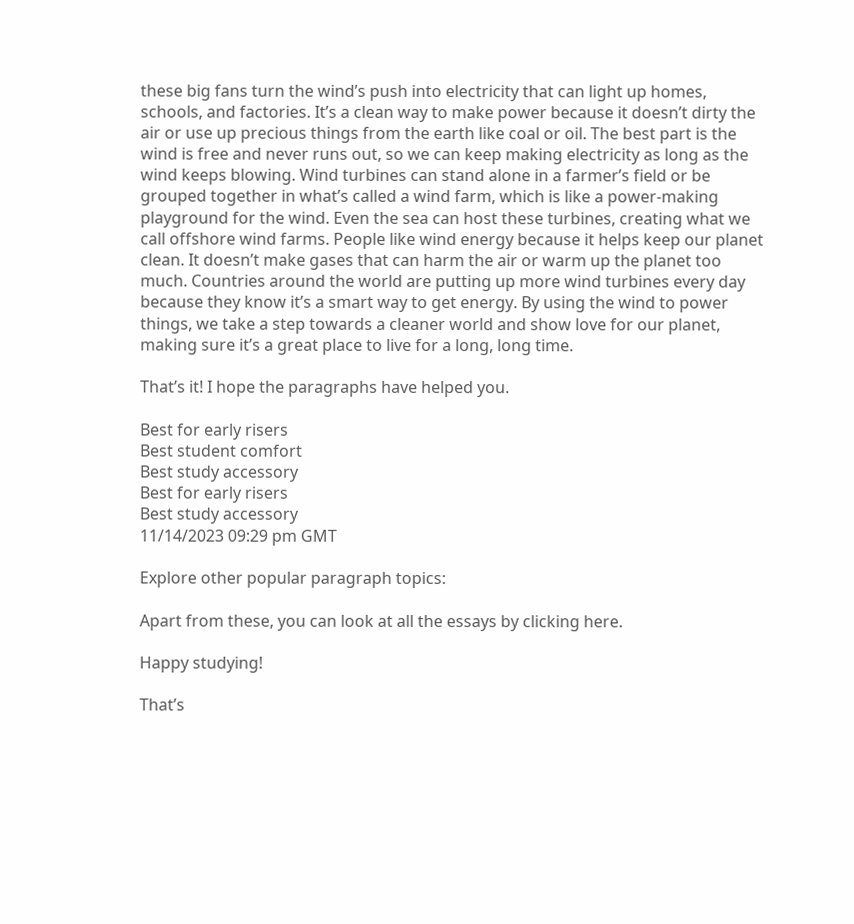these big fans turn the wind’s push into electricity that can light up homes, schools, and factories. It’s a clean way to make power because it doesn’t dirty the air or use up precious things from the earth like coal or oil. The best part is the wind is free and never runs out, so we can keep making electricity as long as the wind keeps blowing. Wind turbines can stand alone in a farmer’s field or be grouped together in what’s called a wind farm, which is like a power-making playground for the wind. Even the sea can host these turbines, creating what we call offshore wind farms. People like wind energy because it helps keep our planet clean. It doesn’t make gases that can harm the air or warm up the planet too much. Countries around the world are putting up more wind turbines every day because they know it’s a smart way to get energy. By using the wind to power things, we take a step towards a cleaner world and show love for our planet, making sure it’s a great place to live for a long, long time.

That’s it! I hope the paragraphs have helped you.

Best for early risers
Best student comfort
Best study accessory
Best for early risers
Best study accessory
11/14/2023 09:29 pm GMT

Explore other popular paragraph topics:

Apart from these, you can look at all the essays by clicking here.

Happy studying!

That’s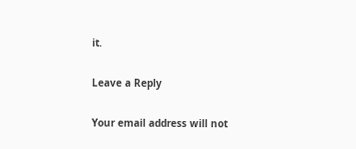it.

Leave a Reply

Your email address will not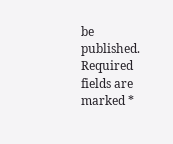be published. Required fields are marked *